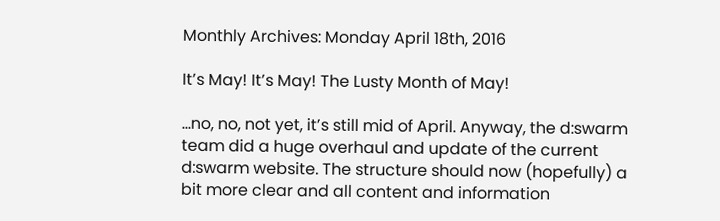Monthly Archives: Monday April 18th, 2016

It’s May! It’s May! The Lusty Month of May!

…no, no, not yet, it’s still mid of April. Anyway, the d:swarm team did a huge overhaul and update of the current d:swarm website. The structure should now (hopefully) a bit more clear and all content and information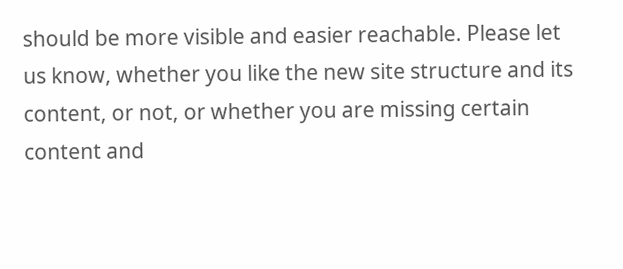should be more visible and easier reachable. Please let us know, whether you like the new site structure and its content, or not, or whether you are missing certain content and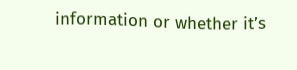information or whether it’s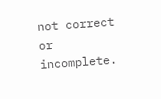not correct or incomplete.